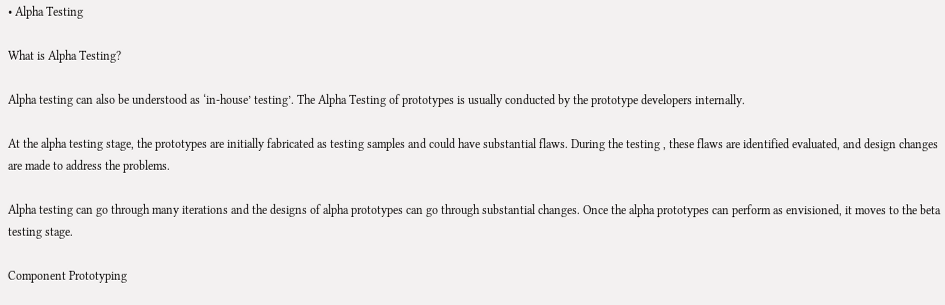• Alpha Testing

What is Alpha Testing?

Alpha testing can also be understood as ‘in-house’ testing’. The Alpha Testing of prototypes is usually conducted by the prototype developers internally.

At the alpha testing stage, the prototypes are initially fabricated as testing samples and could have substantial flaws. During the testing , these flaws are identified evaluated, and design changes are made to address the problems.

Alpha testing can go through many iterations and the designs of alpha prototypes can go through substantial changes. Once the alpha prototypes can perform as envisioned, it moves to the beta testing stage.

Component Prototyping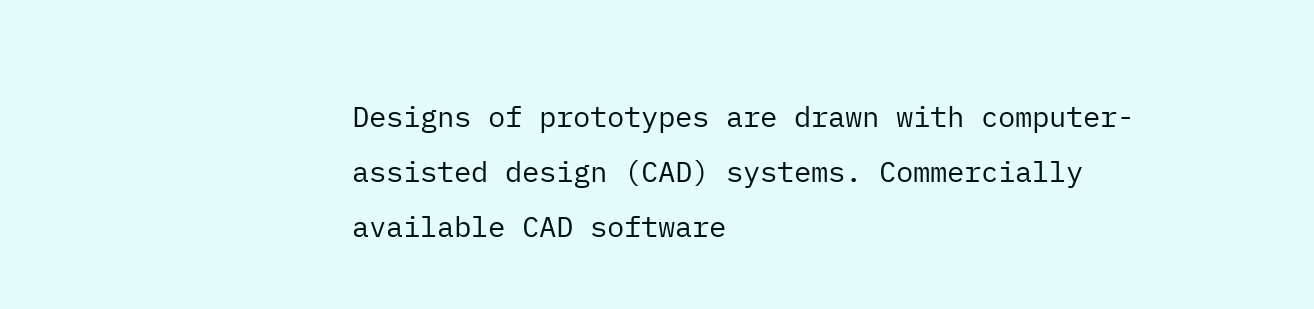Designs of prototypes are drawn with computer-assisted design (CAD) systems. Commercially available CAD software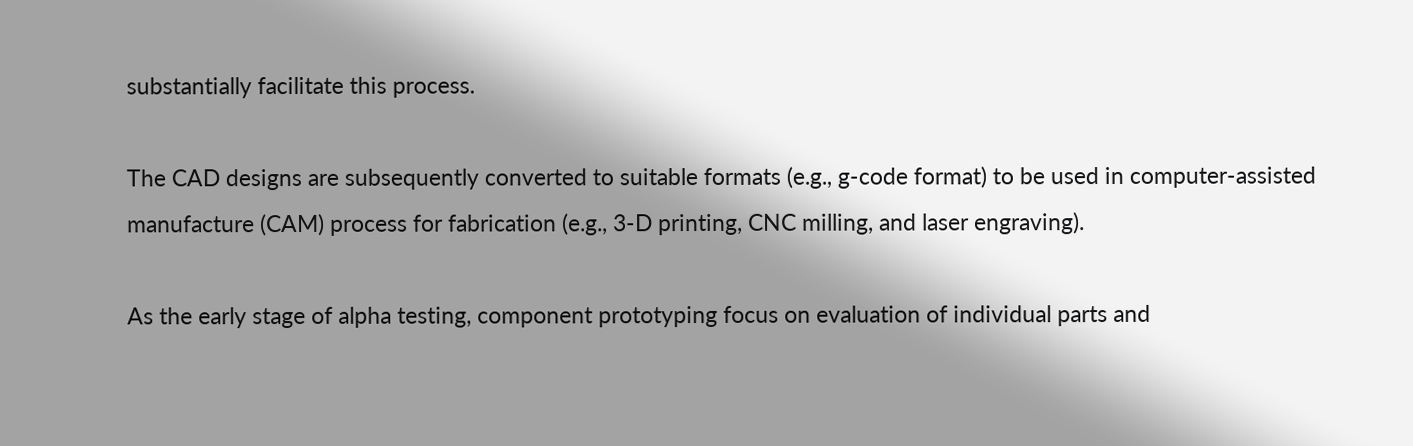substantially facilitate this process.

The CAD designs are subsequently converted to suitable formats (e.g., g-code format) to be used in computer-assisted manufacture (CAM) process for fabrication (e.g., 3-D printing, CNC milling, and laser engraving).

As the early stage of alpha testing, component prototyping focus on evaluation of individual parts and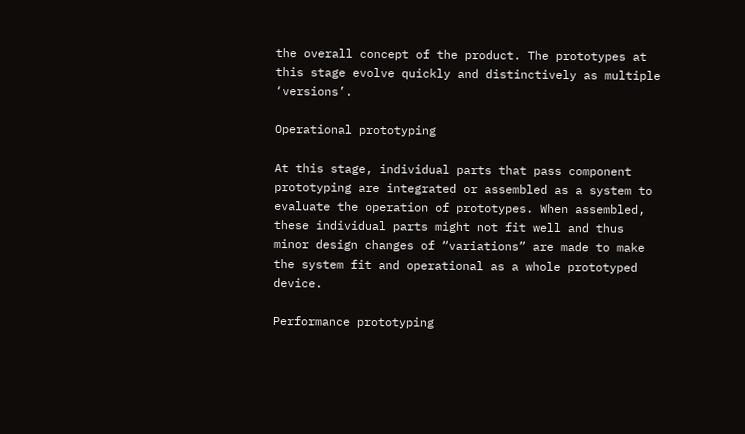the overall concept of the product. The prototypes at this stage evolve quickly and distinctively as multiple ‘versions’.

Operational prototyping

At this stage, individual parts that pass component prototyping are integrated or assembled as a system to evaluate the operation of prototypes. When assembled, these individual parts might not fit well and thus minor design changes of “variations” are made to make the system fit and operational as a whole prototyped device.

Performance prototyping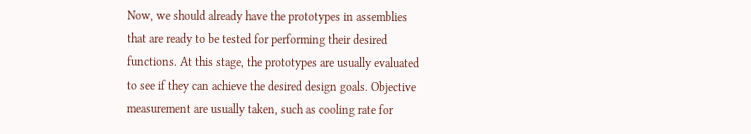Now, we should already have the prototypes in assemblies that are ready to be tested for performing their desired functions. At this stage, the prototypes are usually evaluated to see if they can achieve the desired design goals. Objective measurement are usually taken, such as cooling rate for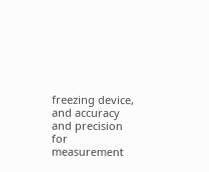freezing device, and accuracy and precision for measurement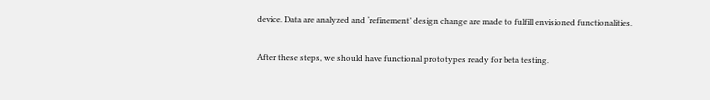device. Data are analyzed and ‘refinement’ design change are made to fulfill envisioned functionalities.

After these steps, we should have functional prototypes ready for beta testing.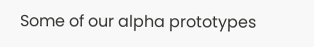Some of our alpha prototypes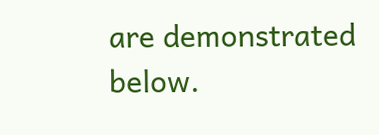are demonstrated below.